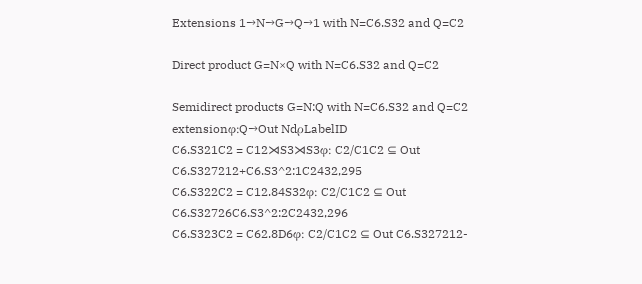Extensions 1→N→G→Q→1 with N=C6.S32 and Q=C2

Direct product G=N×Q with N=C6.S32 and Q=C2

Semidirect products G=N:Q with N=C6.S32 and Q=C2
extensionφ:Q→Out NdρLabelID
C6.S321C2 = C12⋊S3⋊S3φ: C2/C1C2 ⊆ Out C6.S327212+C6.S3^2:1C2432,295
C6.S322C2 = C12.84S32φ: C2/C1C2 ⊆ Out C6.S32726C6.S3^2:2C2432,296
C6.S323C2 = C62.8D6φ: C2/C1C2 ⊆ Out C6.S327212-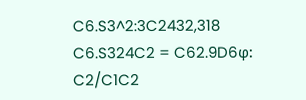C6.S3^2:3C2432,318
C6.S324C2 = C62.9D6φ: C2/C1C2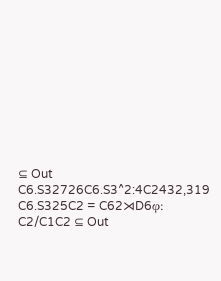⊆ Out C6.S32726C6.S3^2:4C2432,319
C6.S325C2 = C62⋊D6φ: C2/C1C2 ⊆ Out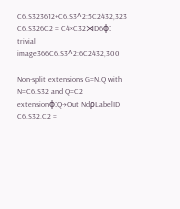C6.S323612+C6.S3^2:5C2432,323
C6.S326C2 = C4×C32⋊D6φ: trivial image366C6.S3^2:6C2432,300

Non-split extensions G=N.Q with N=C6.S32 and Q=C2
extensionφ:Q→Out NdρLabelID
C6.S32.C2 =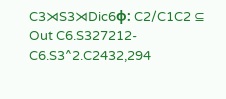C3⋊S3⋊Dic6φ: C2/C1C2 ⊆ Out C6.S327212-C6.S3^2.C2432,294